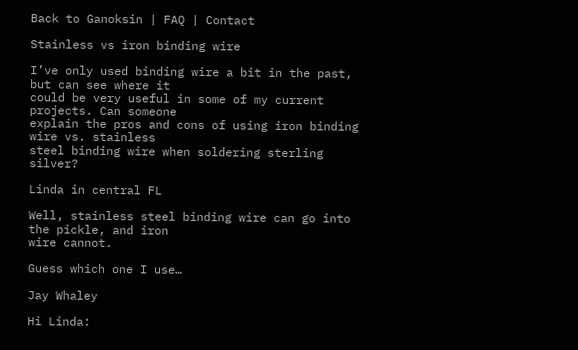Back to Ganoksin | FAQ | Contact

Stainless vs iron binding wire

I’ve only used binding wire a bit in the past, but can see where it
could be very useful in some of my current projects. Can someone
explain the pros and cons of using iron binding wire vs. stainless
steel binding wire when soldering sterling silver?

Linda in central FL

Well, stainless steel binding wire can go into the pickle, and iron
wire cannot.

Guess which one I use…

Jay Whaley

Hi Linda: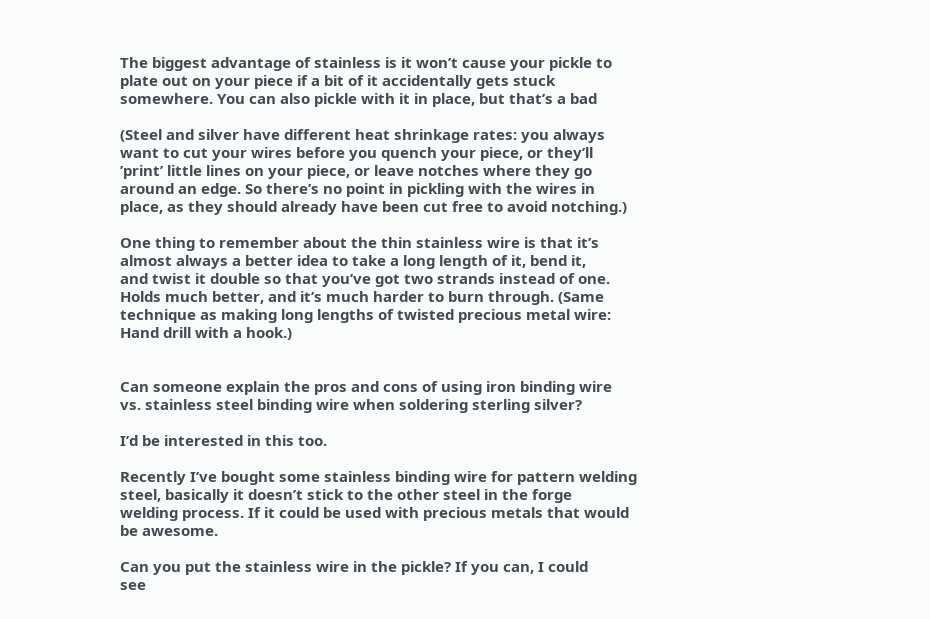The biggest advantage of stainless is it won’t cause your pickle to
plate out on your piece if a bit of it accidentally gets stuck
somewhere. You can also pickle with it in place, but that’s a bad

(Steel and silver have different heat shrinkage rates: you always
want to cut your wires before you quench your piece, or they’ll
’print’ little lines on your piece, or leave notches where they go
around an edge. So there’s no point in pickling with the wires in
place, as they should already have been cut free to avoid notching.)

One thing to remember about the thin stainless wire is that it’s
almost always a better idea to take a long length of it, bend it,
and twist it double so that you’ve got two strands instead of one.
Holds much better, and it’s much harder to burn through. (Same
technique as making long lengths of twisted precious metal wire:
Hand drill with a hook.)


Can someone explain the pros and cons of using iron binding wire
vs. stainless steel binding wire when soldering sterling silver?

I’d be interested in this too.

Recently I’ve bought some stainless binding wire for pattern welding
steel, basically it doesn’t stick to the other steel in the forge
welding process. If it could be used with precious metals that would
be awesome.

Can you put the stainless wire in the pickle? If you can, I could
see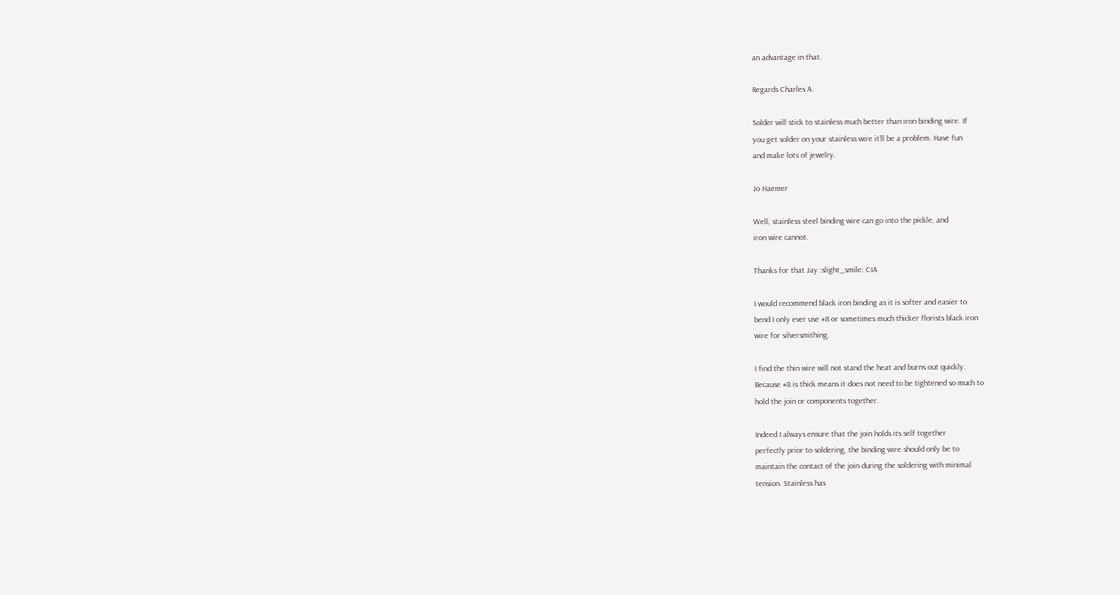an advantage in that.

Regards Charles A.

Solder will stick to stainless much better than iron binding wire. If
you get solder on your stainless wire it’ll be a problem. Have fun
and make lots of jewelry.

Jo Haemer

Well, stainless steel binding wire can go into the pickle, and
iron wire cannot.

Thanks for that Jay :slight_smile: CIA

I would recommend black iron binding as it is softer and easier to
bend I only ever use #8 or sometimes much thicker florists black iron
wire for silversmithing.

I find the thin wire will not stand the heat and burns out quickly.
Because #8 is thick means it does not need to be tightened so much to
hold the join or components together.

Indeed I always ensure that the join holds its self together
perfectly prior to soldering, the binding wire should only be to
maintain the contact of the join during the soldering with minimal
tension. Stainless has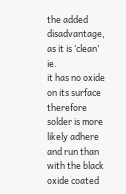the added disadvantage, as it is ‘clean’ ie.
it has no oxide on its surface therefore solder is more likely adhere
and run than with the black oxide coated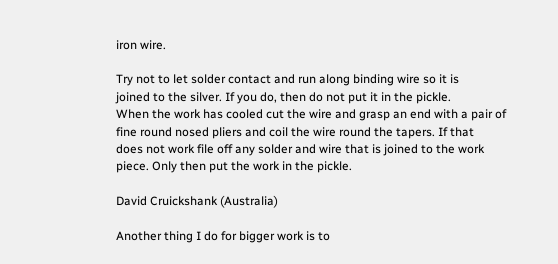iron wire.

Try not to let solder contact and run along binding wire so it is
joined to the silver. If you do, then do not put it in the pickle.
When the work has cooled cut the wire and grasp an end with a pair of
fine round nosed pliers and coil the wire round the tapers. If that
does not work file off any solder and wire that is joined to the work
piece. Only then put the work in the pickle.

David Cruickshank (Australia)

Another thing I do for bigger work is to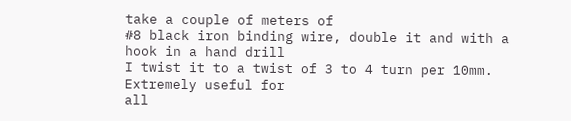take a couple of meters of
#8 black iron binding wire, double it and with a hook in a hand drill
I twist it to a twist of 3 to 4 turn per 10mm. Extremely useful for
all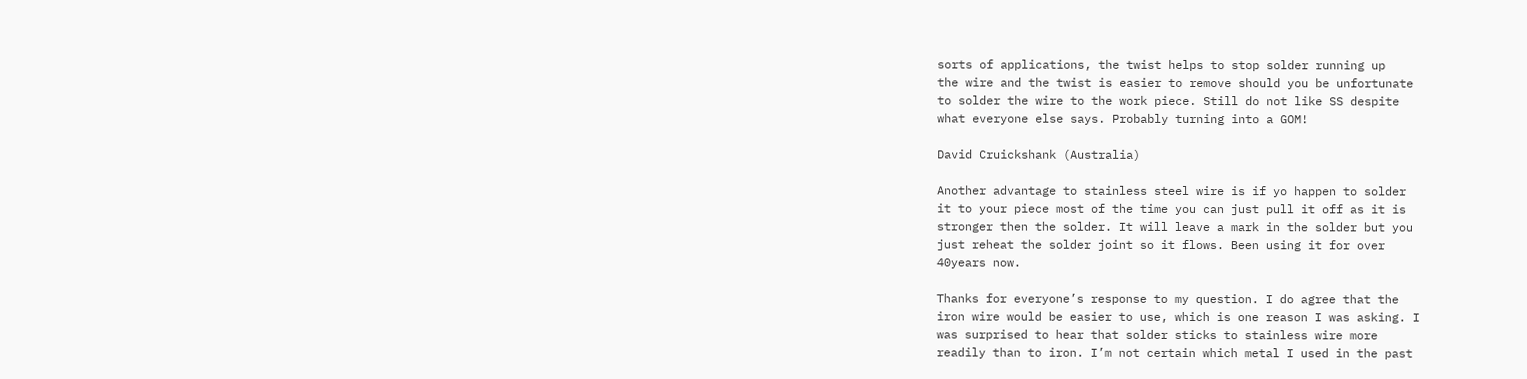sorts of applications, the twist helps to stop solder running up
the wire and the twist is easier to remove should you be unfortunate
to solder the wire to the work piece. Still do not like SS despite
what everyone else says. Probably turning into a GOM!

David Cruickshank (Australia)

Another advantage to stainless steel wire is if yo happen to solder
it to your piece most of the time you can just pull it off as it is
stronger then the solder. It will leave a mark in the solder but you
just reheat the solder joint so it flows. Been using it for over
40years now.

Thanks for everyone’s response to my question. I do agree that the
iron wire would be easier to use, which is one reason I was asking. I
was surprised to hear that solder sticks to stainless wire more
readily than to iron. I’m not certain which metal I used in the past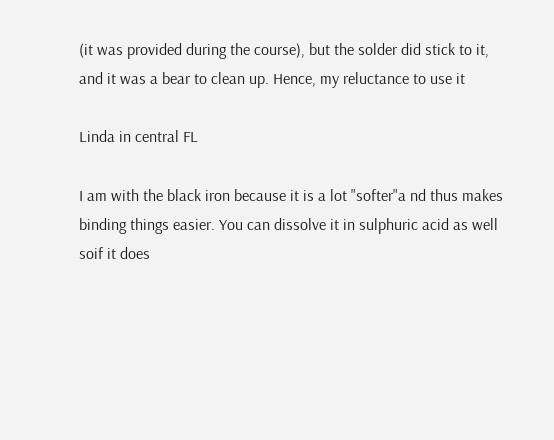(it was provided during the course), but the solder did stick to it,
and it was a bear to clean up. Hence, my reluctance to use it

Linda in central FL

I am with the black iron because it is a lot "softer"a nd thus makes
binding things easier. You can dissolve it in sulphuric acid as well
soif it does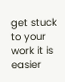get stuck to your work it is easier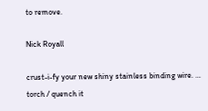to remove.

Nick Royall

crust-i-fy your new shiny stainless binding wire. …
torch / quench it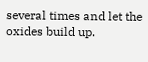several times and let the oxides build up.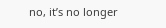no, it’s no longer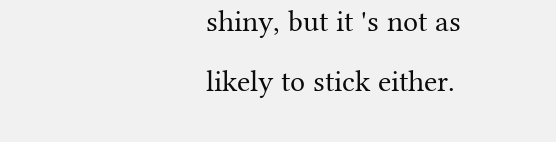shiny, but it 's not as likely to stick either.